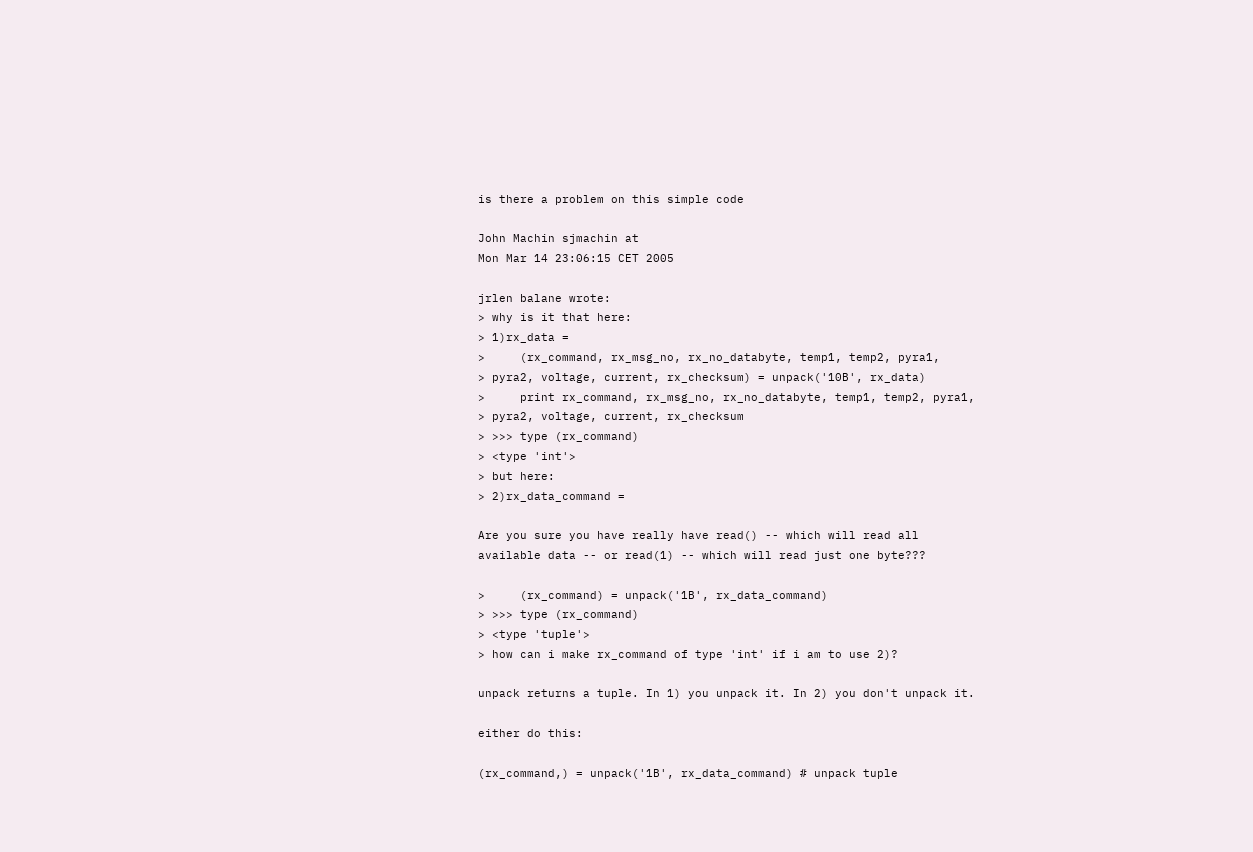is there a problem on this simple code

John Machin sjmachin at
Mon Mar 14 23:06:15 CET 2005

jrlen balane wrote:
> why is it that here:
> 1)rx_data =
>     (rx_command, rx_msg_no, rx_no_databyte, temp1, temp2, pyra1,
> pyra2, voltage, current, rx_checksum) = unpack('10B', rx_data)
>     print rx_command, rx_msg_no, rx_no_databyte, temp1, temp2, pyra1,
> pyra2, voltage, current, rx_checksum
> >>> type (rx_command)
> <type 'int'>
> but here:
> 2)rx_data_command =

Are you sure you have really have read() -- which will read all
available data -- or read(1) -- which will read just one byte???

>     (rx_command) = unpack('1B', rx_data_command)
> >>> type (rx_command)
> <type 'tuple'>
> how can i make rx_command of type 'int' if i am to use 2)?

unpack returns a tuple. In 1) you unpack it. In 2) you don't unpack it.

either do this:

(rx_command,) = unpack('1B', rx_data_command) # unpack tuple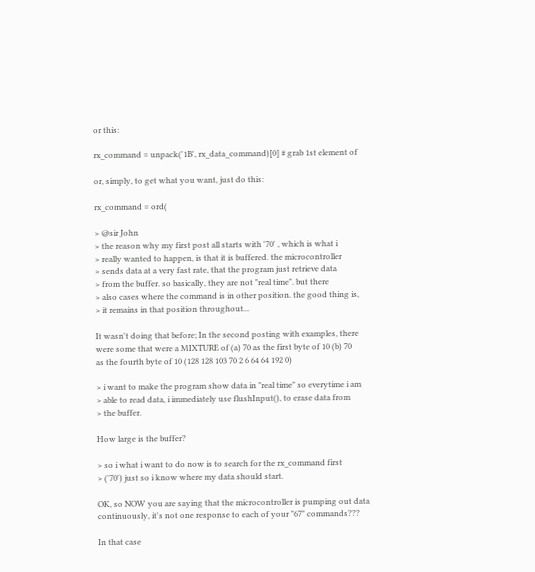or this:

rx_command = unpack('1B', rx_data_command)[0] # grab 1st element of

or, simply, to get what you want, just do this:

rx_command = ord(

> @sir John
> the reason why my first post all starts with '70' , which is what i
> really wanted to happen, is that it is buffered. the microcontroller
> sends data at a very fast rate, that the program just retrieve data
> from the buffer. so basically, they are not "real time". but there
> also cases where the command is in other position. the good thing is,
> it remains in that position throughout...

It wasn't doing that before; In the second posting with examples, there
were some that were a MIXTURE of (a) 70 as the first byte of 10 (b) 70
as the fourth byte of 10 (128 128 103 70 2 6 64 64 192 0)

> i want to make the program show data in "real time" so everytime i am
> able to read data, i immediately use flushInput(), to erase data from
> the buffer.

How large is the buffer?

> so i what i want to do now is to search for the rx_command first
> ('70') just so i know where my data should start.

OK, so NOW you are saying that the microcontroller is pumping out data
continuously, it's not one response to each of your "67" commands???

In that case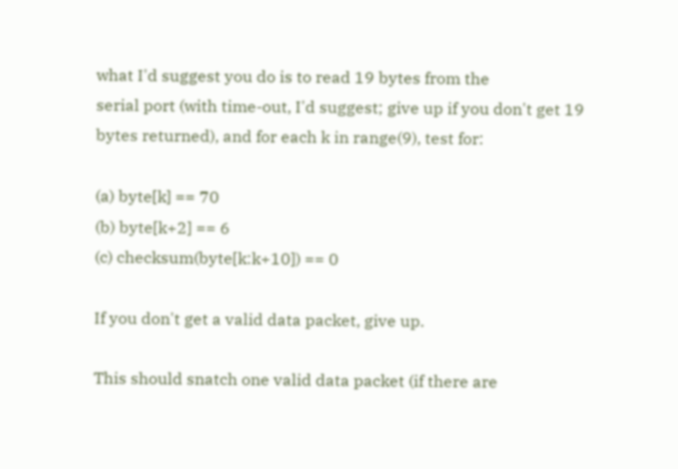what I'd suggest you do is to read 19 bytes from the
serial port (with time-out, I'd suggest; give up if you don't get 19
bytes returned), and for each k in range(9), test for:

(a) byte[k] == 70
(b) byte[k+2] == 6
(c) checksum(byte[k:k+10]) == 0

If you don't get a valid data packet, give up.

This should snatch one valid data packet (if there are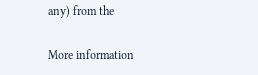any) from the

More information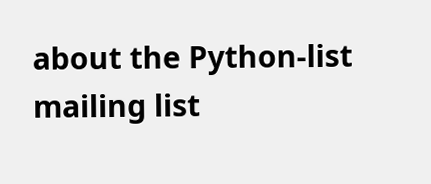about the Python-list mailing list